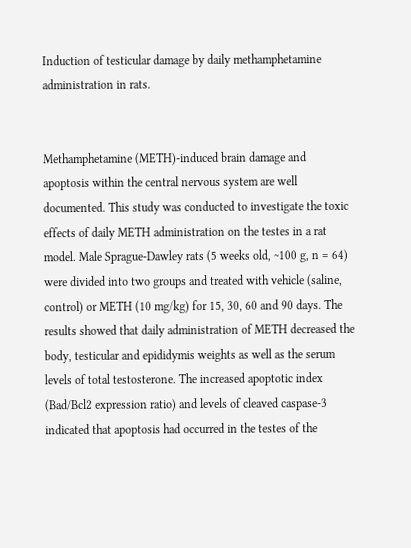Induction of testicular damage by daily methamphetamine administration in rats.


Methamphetamine (METH)-induced brain damage and apoptosis within the central nervous system are well documented. This study was conducted to investigate the toxic effects of daily METH administration on the testes in a rat model. Male Sprague-Dawley rats (5 weeks old, ~100 g, n = 64) were divided into two groups and treated with vehicle (saline, control) or METH (10 mg/kg) for 15, 30, 60 and 90 days. The results showed that daily administration of METH decreased the body, testicular and epididymis weights as well as the serum levels of total testosterone. The increased apoptotic index (Bad/Bcl2 expression ratio) and levels of cleaved caspase-3 indicated that apoptosis had occurred in the testes of the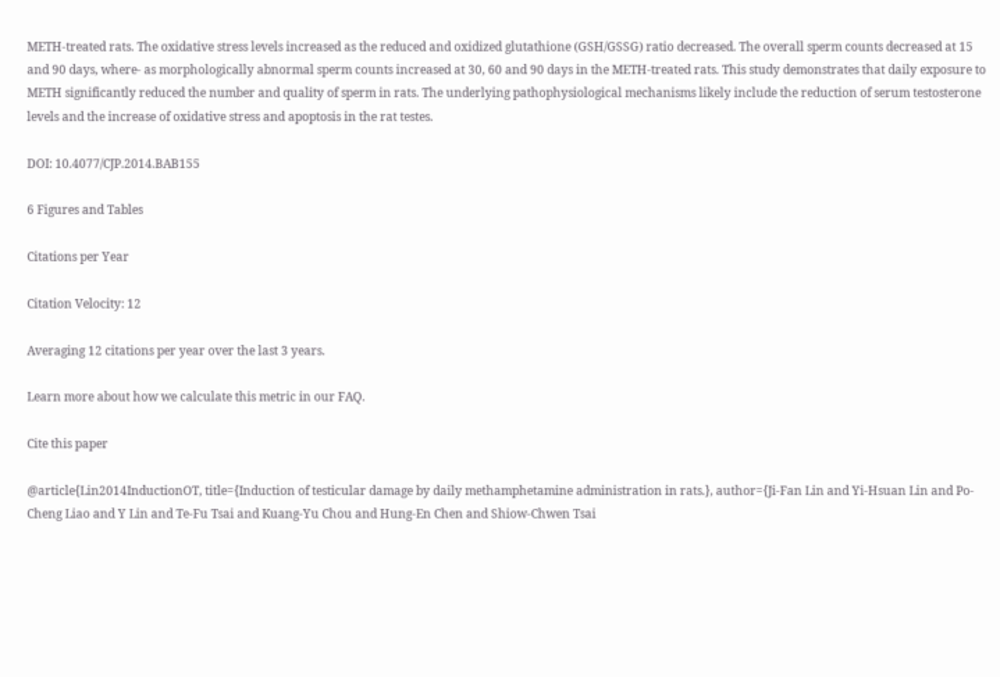METH-treated rats. The oxidative stress levels increased as the reduced and oxidized glutathione (GSH/GSSG) ratio decreased. The overall sperm counts decreased at 15 and 90 days, where- as morphologically abnormal sperm counts increased at 30, 60 and 90 days in the METH-treated rats. This study demonstrates that daily exposure to METH significantly reduced the number and quality of sperm in rats. The underlying pathophysiological mechanisms likely include the reduction of serum testosterone levels and the increase of oxidative stress and apoptosis in the rat testes.

DOI: 10.4077/CJP.2014.BAB155

6 Figures and Tables

Citations per Year

Citation Velocity: 12

Averaging 12 citations per year over the last 3 years.

Learn more about how we calculate this metric in our FAQ.

Cite this paper

@article{Lin2014InductionOT, title={Induction of testicular damage by daily methamphetamine administration in rats.}, author={Ji-Fan Lin and Yi-Hsuan Lin and Po-Cheng Liao and Y Lin and Te-Fu Tsai and Kuang-Yu Chou and Hung-En Chen and Shiow-Chwen Tsai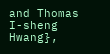and Thomas I-sheng Hwang},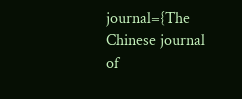journal={The Chinese journal of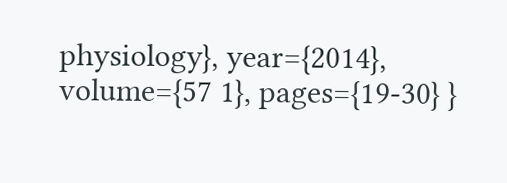physiology}, year={2014}, volume={57 1}, pages={19-30} }